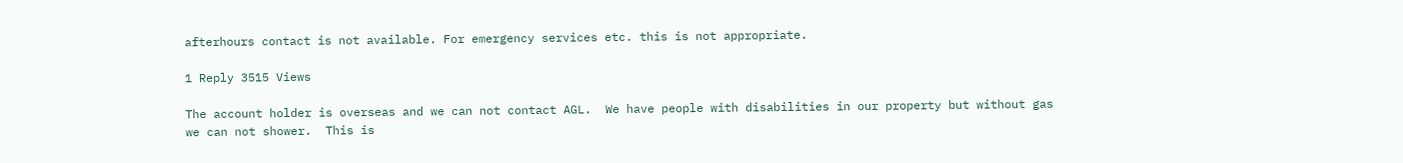afterhours contact is not available. For emergency services etc. this is not appropriate.

1 Reply 3515 Views

The account holder is overseas and we can not contact AGL.  We have people with disabilities in our property but without gas we can not shower.  This is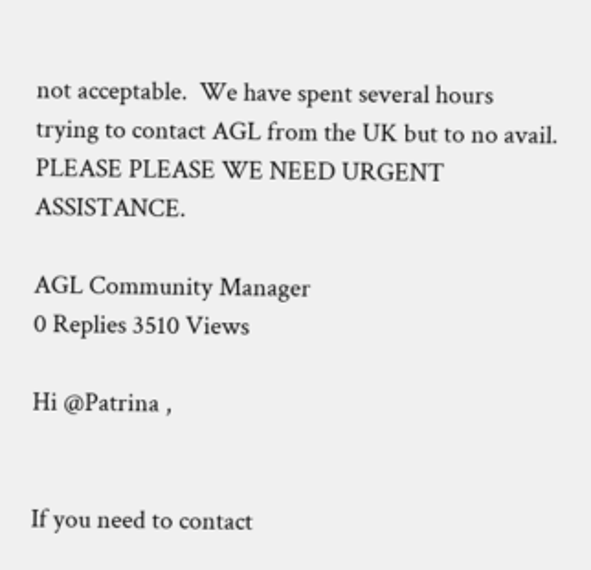not acceptable.  We have spent several hours trying to contact AGL from the UK but to no avail.  PLEASE PLEASE WE NEED URGENT ASSISTANCE.

AGL Community Manager
0 Replies 3510 Views

Hi @Patrina ,


If you need to contact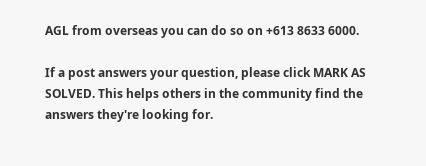AGL from overseas you can do so on +613 8633 6000.

If a post answers your question, please click MARK AS SOLVED. This helps others in the community find the answers they're looking for.